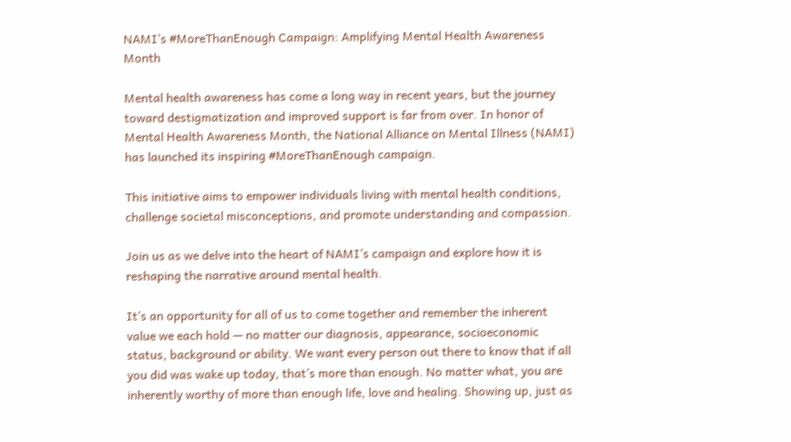NAMI’s #MoreThanEnough Campaign: Amplifying Mental Health Awareness Month

Mental health awareness has come a long way in recent years, but the journey toward destigmatization and improved support is far from over. In honor of Mental Health Awareness Month, the National Alliance on Mental Illness (NAMI) has launched its inspiring #MoreThanEnough campaign.

This initiative aims to empower individuals living with mental health conditions, challenge societal misconceptions, and promote understanding and compassion.

Join us as we delve into the heart of NAMI’s campaign and explore how it is reshaping the narrative around mental health.

It’s an opportunity for all of us to come together and remember the inherent value we each hold — no matter our diagnosis, appearance, socioeconomic status, background or ability. We want every person out there to know that if all you did was wake up today, that’s more than enough. No matter what, you are inherently worthy of more than enough life, love and healing. Showing up, just as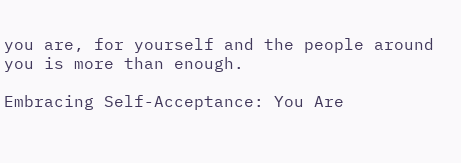you are, for yourself and the people around you is more than enough.

Embracing Self-Acceptance: You Are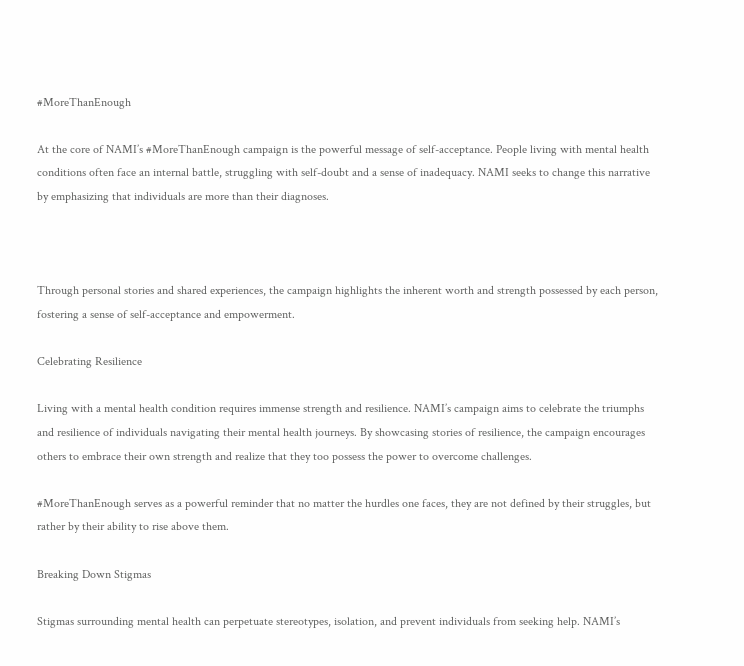#MoreThanEnough

At the core of NAMI’s #MoreThanEnough campaign is the powerful message of self-acceptance. People living with mental health conditions often face an internal battle, struggling with self-doubt and a sense of inadequacy. NAMI seeks to change this narrative by emphasizing that individuals are more than their diagnoses.



Through personal stories and shared experiences, the campaign highlights the inherent worth and strength possessed by each person, fostering a sense of self-acceptance and empowerment.

Celebrating Resilience

Living with a mental health condition requires immense strength and resilience. NAMI’s campaign aims to celebrate the triumphs and resilience of individuals navigating their mental health journeys. By showcasing stories of resilience, the campaign encourages others to embrace their own strength and realize that they too possess the power to overcome challenges.

#MoreThanEnough serves as a powerful reminder that no matter the hurdles one faces, they are not defined by their struggles, but rather by their ability to rise above them.

Breaking Down Stigmas

Stigmas surrounding mental health can perpetuate stereotypes, isolation, and prevent individuals from seeking help. NAMI’s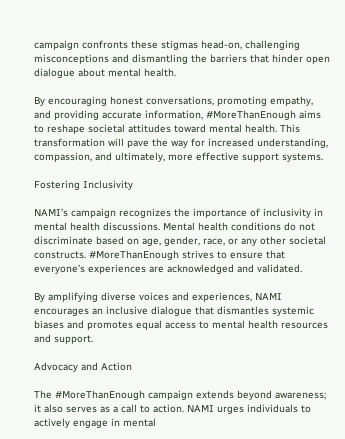campaign confronts these stigmas head-on, challenging misconceptions and dismantling the barriers that hinder open dialogue about mental health.

By encouraging honest conversations, promoting empathy, and providing accurate information, #MoreThanEnough aims to reshape societal attitudes toward mental health. This transformation will pave the way for increased understanding, compassion, and ultimately, more effective support systems.

Fostering Inclusivity

NAMI’s campaign recognizes the importance of inclusivity in mental health discussions. Mental health conditions do not discriminate based on age, gender, race, or any other societal constructs. #MoreThanEnough strives to ensure that everyone’s experiences are acknowledged and validated.

By amplifying diverse voices and experiences, NAMI encourages an inclusive dialogue that dismantles systemic biases and promotes equal access to mental health resources and support.

Advocacy and Action

The #MoreThanEnough campaign extends beyond awareness; it also serves as a call to action. NAMI urges individuals to actively engage in mental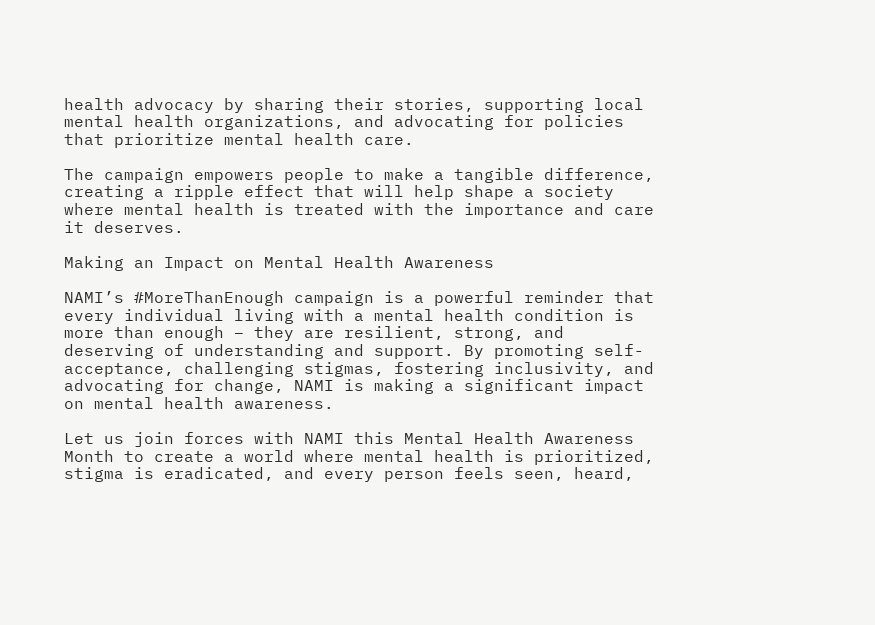health advocacy by sharing their stories, supporting local mental health organizations, and advocating for policies that prioritize mental health care.

The campaign empowers people to make a tangible difference, creating a ripple effect that will help shape a society where mental health is treated with the importance and care it deserves.

Making an Impact on Mental Health Awareness

NAMI’s #MoreThanEnough campaign is a powerful reminder that every individual living with a mental health condition is more than enough – they are resilient, strong, and deserving of understanding and support. By promoting self-acceptance, challenging stigmas, fostering inclusivity, and advocating for change, NAMI is making a significant impact on mental health awareness.

Let us join forces with NAMI this Mental Health Awareness Month to create a world where mental health is prioritized, stigma is eradicated, and every person feels seen, heard,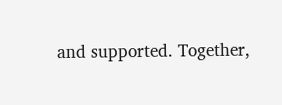and supported. Together,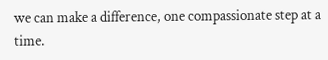we can make a difference, one compassionate step at a time.